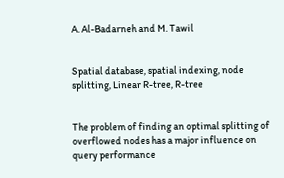A. Al-Badarneh and M. Tawil


Spatial database, spatial indexing, node splitting, Linear R-tree, R-tree


The problem of finding an optimal splitting of overflowed nodes has a major influence on query performance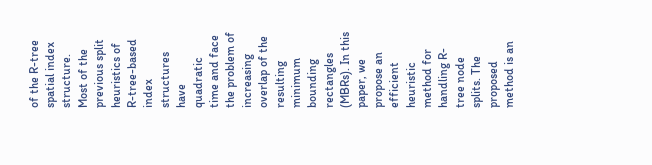of the R-tree spatial index structure. Most of the previous split heuristics of R-tree-based index structures have quadratic time and face the problem of increasing overlap of the resulting minimum bounding rectangles (MBRs). In this paper, we propose an efficient heuristic method for handling R-tree node splits. The proposed method is an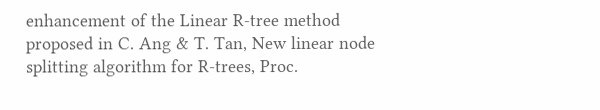enhancement of the Linear R-tree method proposed in C. Ang & T. Tan, New linear node splitting algorithm for R-trees, Proc.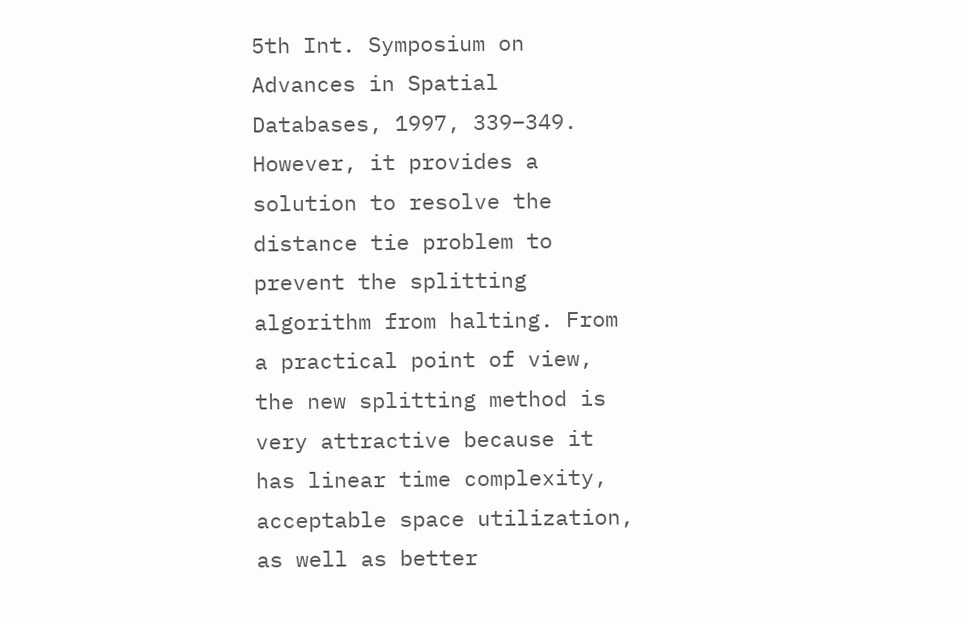5th Int. Symposium on Advances in Spatial Databases, 1997, 339–349. However, it provides a solution to resolve the distance tie problem to prevent the splitting algorithm from halting. From a practical point of view, the new splitting method is very attractive because it has linear time complexity, acceptable space utilization, as well as better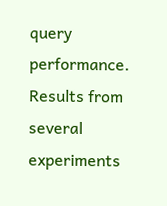query performance. Results from several experiments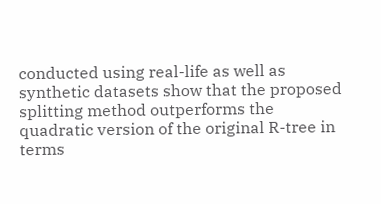conducted using real-life as well as synthetic datasets show that the proposed splitting method outperforms the quadratic version of the original R-tree in terms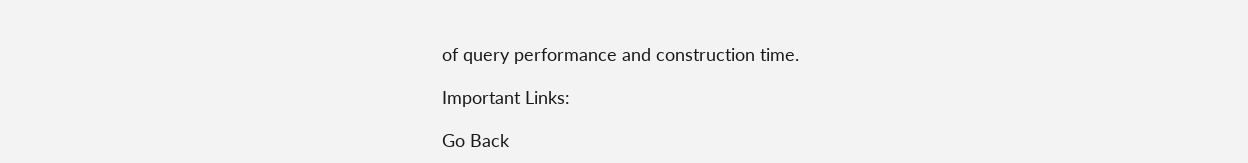of query performance and construction time.

Important Links:

Go Back